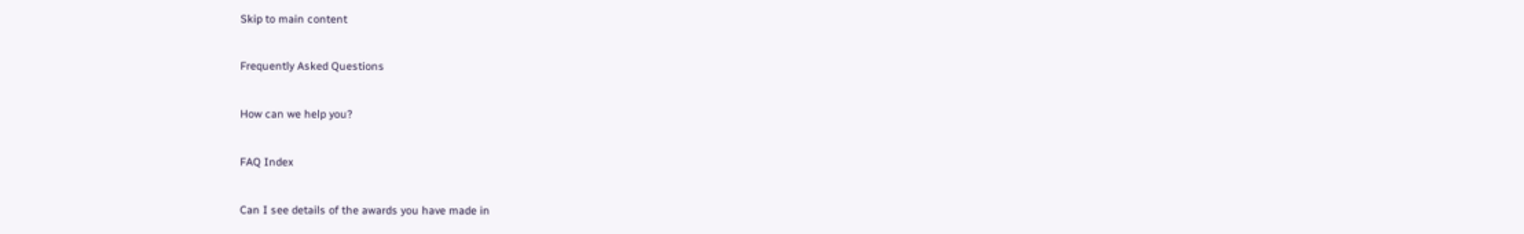Skip to main content

Frequently Asked Questions

How can we help you?

FAQ Index

Can I see details of the awards you have made in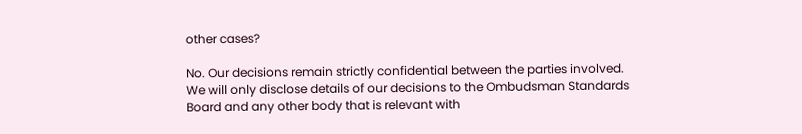other cases?

No. Our decisions remain strictly confidential between the parties involved. We will only disclose details of our decisions to the Ombudsman Standards Board and any other body that is relevant with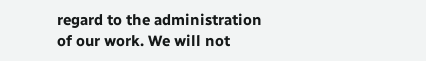regard to the administration of our work. We will not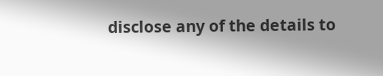disclose any of the details to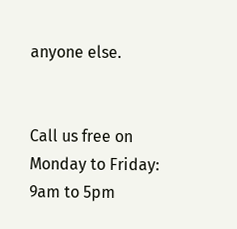anyone else.


Call us free on
Monday to Friday: 9am to 5pm